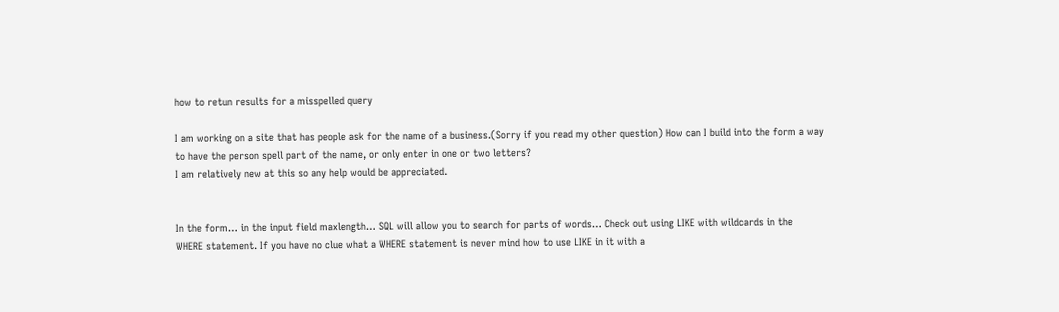how to retun results for a misspelled query

I am working on a site that has people ask for the name of a business.(Sorry if you read my other question) How can I build into the form a way to have the person spell part of the name, or only enter in one or two letters?
I am relatively new at this so any help would be appreciated.


In the form… in the input field maxlength… SQL will allow you to search for parts of words… Check out using LIKE with wildcards in the
WHERE statement. If you have no clue what a WHERE statement is never mind how to use LIKE in it with a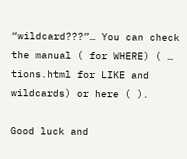“wildcard???”… You can check the manual ( for WHERE) ( … tions.html for LIKE and wildcards) or here ( ).

Good luck and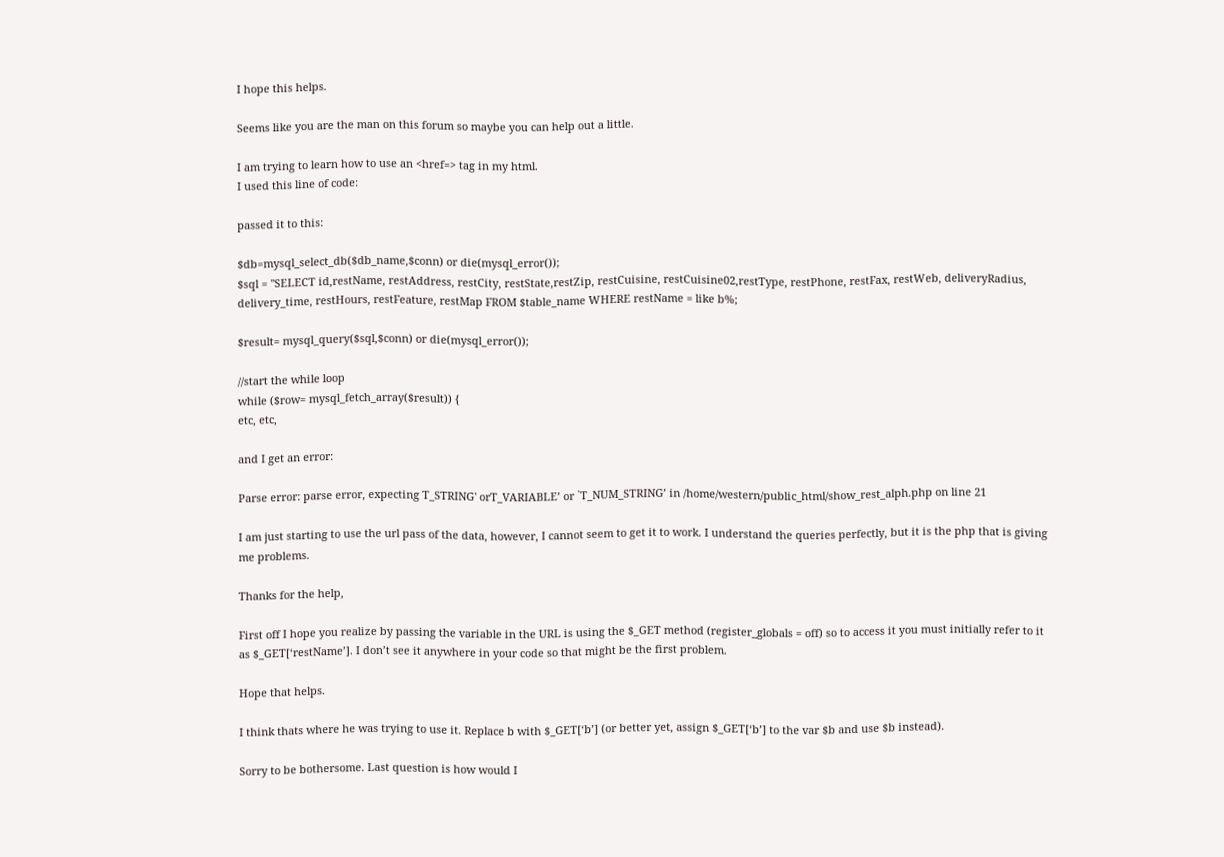I hope this helps.

Seems like you are the man on this forum so maybe you can help out a little.

I am trying to learn how to use an <href=> tag in my html.
I used this line of code:

passed it to this:

$db=mysql_select_db($db_name,$conn) or die(mysql_error());
$sql = "SELECT id,restName, restAddress, restCity, restState,restZip, restCuisine, restCuisine02,restType, restPhone, restFax, restWeb, deliveryRadius,
delivery_time, restHours, restFeature, restMap FROM $table_name WHERE restName = like b%;

$result= mysql_query($sql,$conn) or die(mysql_error());

//start the while loop
while ($row= mysql_fetch_array($result)) {
etc, etc,

and I get an error:

Parse error: parse error, expecting T_STRING' orT_VARIABLE’ or `T_NUM_STRING’ in /home/western/public_html/show_rest_alph.php on line 21

I am just starting to use the url pass of the data, however, I cannot seem to get it to work. I understand the queries perfectly, but it is the php that is giving me problems.

Thanks for the help,

First off I hope you realize by passing the variable in the URL is using the $_GET method (register_globals = off) so to access it you must initially refer to it as $_GET[‘restName’]. I don’t see it anywhere in your code so that might be the first problem.

Hope that helps.

I think thats where he was trying to use it. Replace b with $_GET[‘b’] (or better yet, assign $_GET[‘b’] to the var $b and use $b instead).

Sorry to be bothersome. Last question is how would I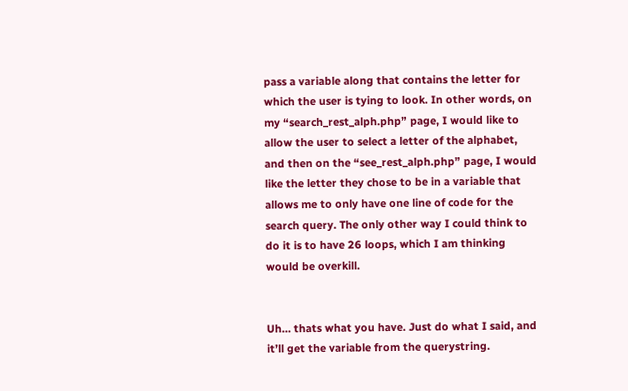pass a variable along that contains the letter for which the user is tying to look. In other words, on my “search_rest_alph.php” page, I would like to allow the user to select a letter of the alphabet, and then on the “see_rest_alph.php” page, I would like the letter they chose to be in a variable that allows me to only have one line of code for the search query. The only other way I could think to do it is to have 26 loops, which I am thinking would be overkill.


Uh… thats what you have. Just do what I said, and it’ll get the variable from the querystring.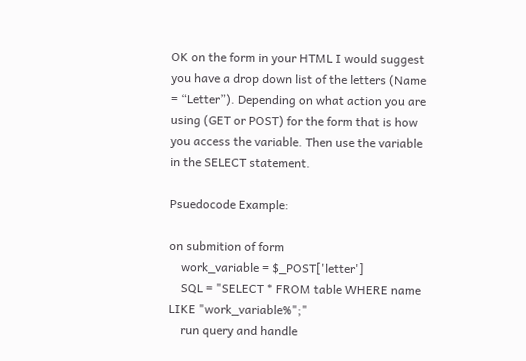OK on the form in your HTML I would suggest you have a drop down list of the letters (Name = “Letter”). Depending on what action you are using (GET or POST) for the form that is how you access the variable. Then use the variable in the SELECT statement.

Psuedocode Example:

on submition of form
    work_variable = $_POST['letter']
    SQL = "SELECT * FROM table WHERE name LIKE "work_variable%";"
    run query and handle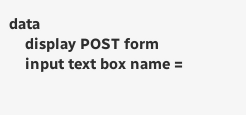data
    display POST form
    input text box name =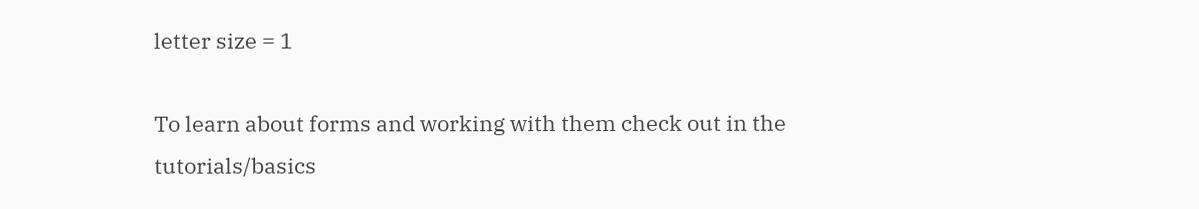letter size = 1

To learn about forms and working with them check out in the tutorials/basics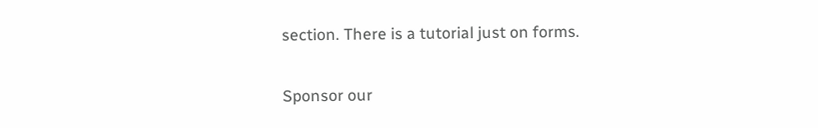section. There is a tutorial just on forms.

Sponsor our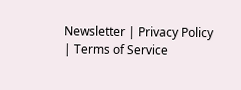Newsletter | Privacy Policy | Terms of Service